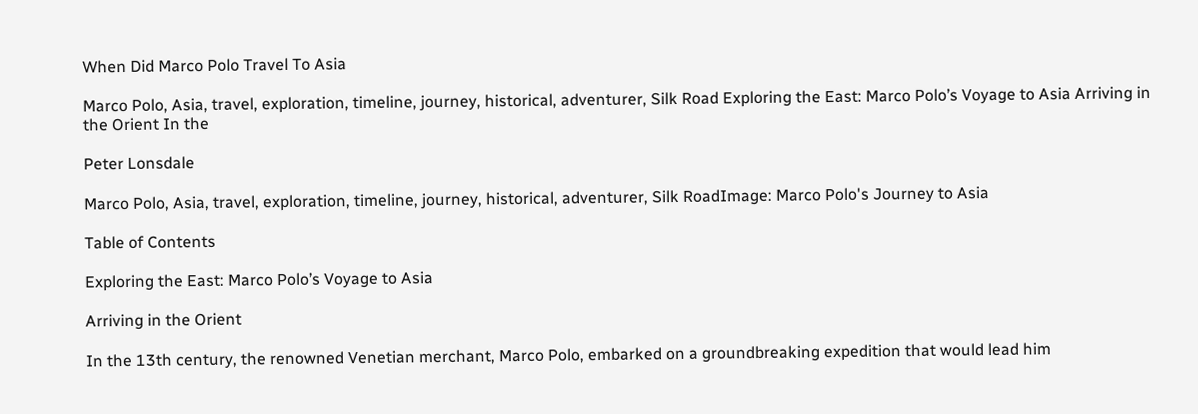When Did Marco Polo Travel To Asia

Marco Polo, Asia, travel, exploration, timeline, journey, historical, adventurer, Silk Road Exploring the East: Marco Polo’s Voyage to Asia Arriving in the Orient In the

Peter Lonsdale

Marco Polo, Asia, travel, exploration, timeline, journey, historical, adventurer, Silk RoadImage: Marco Polo's Journey to Asia

Table of Contents

Exploring the East: Marco Polo’s Voyage to Asia

Arriving in the Orient

In the 13th century, the renowned Venetian merchant, Marco Polo, embarked on a groundbreaking expedition that would lead him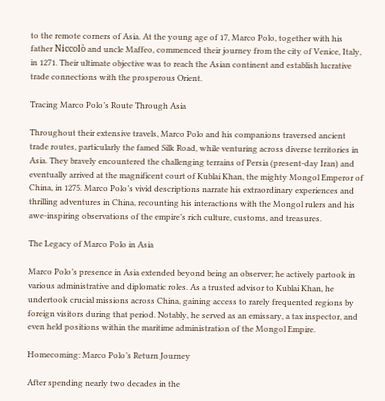to the remote corners of Asia. At the young age of 17, Marco Polo, together with his father Niccolò and uncle Maffeo, commenced their journey from the city of Venice, Italy, in 1271. Their ultimate objective was to reach the Asian continent and establish lucrative trade connections with the prosperous Orient.

Tracing Marco Polo’s Route Through Asia

Throughout their extensive travels, Marco Polo and his companions traversed ancient trade routes, particularly the famed Silk Road, while venturing across diverse territories in Asia. They bravely encountered the challenging terrains of Persia (present-day Iran) and eventually arrived at the magnificent court of Kublai Khan, the mighty Mongol Emperor of China, in 1275. Marco Polo’s vivid descriptions narrate his extraordinary experiences and thrilling adventures in China, recounting his interactions with the Mongol rulers and his awe-inspiring observations of the empire’s rich culture, customs, and treasures.

The Legacy of Marco Polo in Asia

Marco Polo’s presence in Asia extended beyond being an observer; he actively partook in various administrative and diplomatic roles. As a trusted advisor to Kublai Khan, he undertook crucial missions across China, gaining access to rarely frequented regions by foreign visitors during that period. Notably, he served as an emissary, a tax inspector, and even held positions within the maritime administration of the Mongol Empire.

Homecoming: Marco Polo’s Return Journey

After spending nearly two decades in the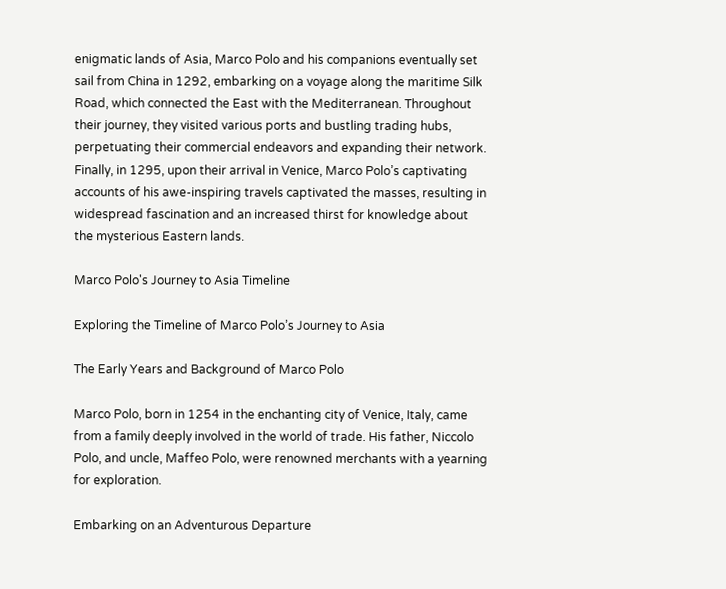enigmatic lands of Asia, Marco Polo and his companions eventually set sail from China in 1292, embarking on a voyage along the maritime Silk Road, which connected the East with the Mediterranean. Throughout their journey, they visited various ports and bustling trading hubs, perpetuating their commercial endeavors and expanding their network. Finally, in 1295, upon their arrival in Venice, Marco Polo’s captivating accounts of his awe-inspiring travels captivated the masses, resulting in widespread fascination and an increased thirst for knowledge about the mysterious Eastern lands.

Marco Polo's Journey to Asia Timeline

Exploring the Timeline of Marco Polo’s Journey to Asia

The Early Years and Background of Marco Polo

Marco Polo, born in 1254 in the enchanting city of Venice, Italy, came from a family deeply involved in the world of trade. His father, Niccolo Polo, and uncle, Maffeo Polo, were renowned merchants with a yearning for exploration.

Embarking on an Adventurous Departure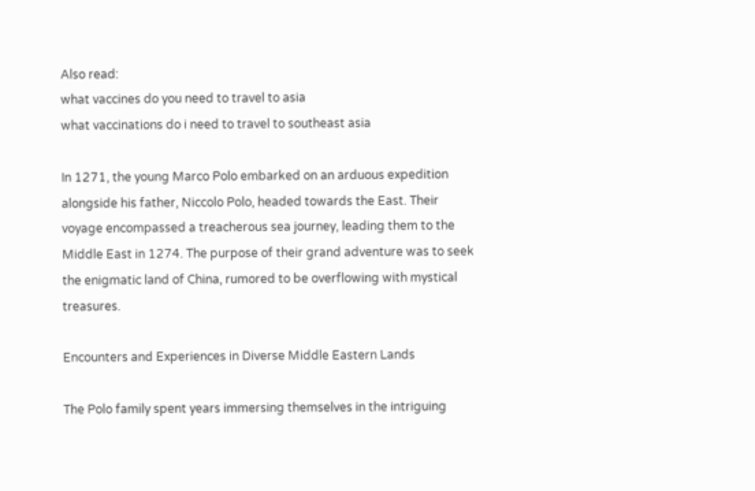Also read:
what vaccines do you need to travel to asia
what vaccinations do i need to travel to southeast asia

In 1271, the young Marco Polo embarked on an arduous expedition alongside his father, Niccolo Polo, headed towards the East. Their voyage encompassed a treacherous sea journey, leading them to the Middle East in 1274. The purpose of their grand adventure was to seek the enigmatic land of China, rumored to be overflowing with mystical treasures.

Encounters and Experiences in Diverse Middle Eastern Lands

The Polo family spent years immersing themselves in the intriguing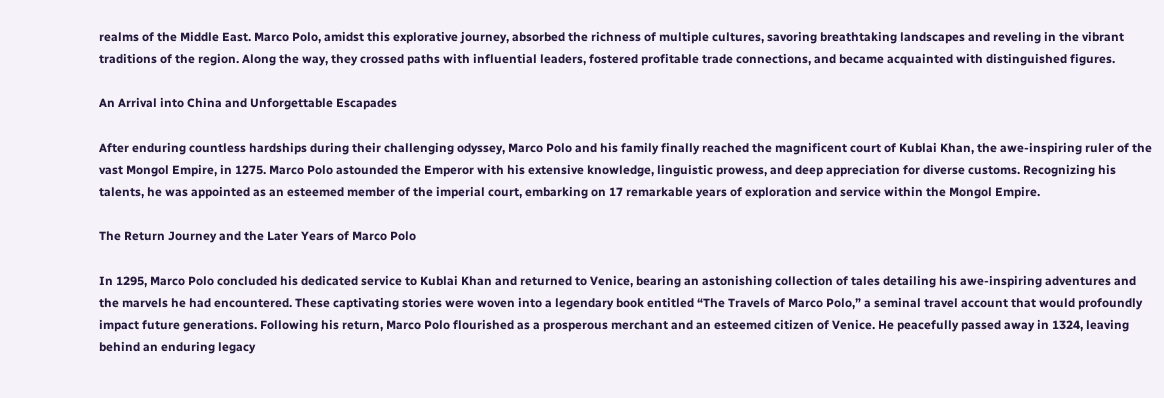realms of the Middle East. Marco Polo, amidst this explorative journey, absorbed the richness of multiple cultures, savoring breathtaking landscapes and reveling in the vibrant traditions of the region. Along the way, they crossed paths with influential leaders, fostered profitable trade connections, and became acquainted with distinguished figures.

An Arrival into China and Unforgettable Escapades

After enduring countless hardships during their challenging odyssey, Marco Polo and his family finally reached the magnificent court of Kublai Khan, the awe-inspiring ruler of the vast Mongol Empire, in 1275. Marco Polo astounded the Emperor with his extensive knowledge, linguistic prowess, and deep appreciation for diverse customs. Recognizing his talents, he was appointed as an esteemed member of the imperial court, embarking on 17 remarkable years of exploration and service within the Mongol Empire.

The Return Journey and the Later Years of Marco Polo

In 1295, Marco Polo concluded his dedicated service to Kublai Khan and returned to Venice, bearing an astonishing collection of tales detailing his awe-inspiring adventures and the marvels he had encountered. These captivating stories were woven into a legendary book entitled “The Travels of Marco Polo,” a seminal travel account that would profoundly impact future generations. Following his return, Marco Polo flourished as a prosperous merchant and an esteemed citizen of Venice. He peacefully passed away in 1324, leaving behind an enduring legacy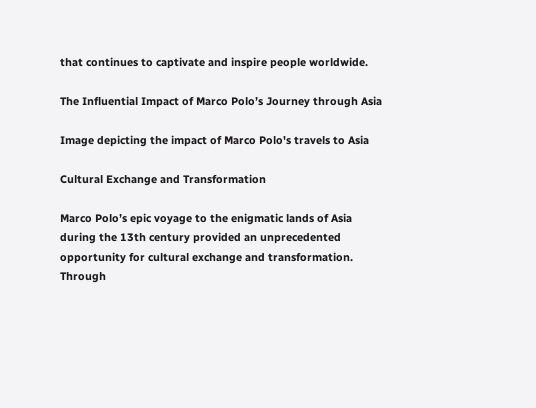that continues to captivate and inspire people worldwide.

The Influential Impact of Marco Polo’s Journey through Asia

Image depicting the impact of Marco Polo's travels to Asia

Cultural Exchange and Transformation

Marco Polo’s epic voyage to the enigmatic lands of Asia during the 13th century provided an unprecedented opportunity for cultural exchange and transformation. Through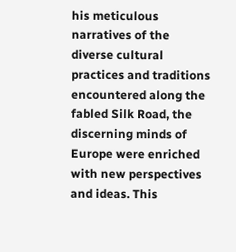his meticulous narratives of the diverse cultural practices and traditions encountered along the fabled Silk Road, the discerning minds of Europe were enriched with new perspectives and ideas. This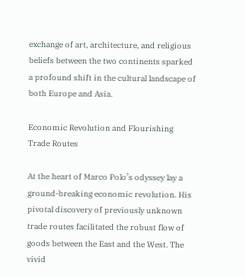exchange of art, architecture, and religious beliefs between the two continents sparked a profound shift in the cultural landscape of both Europe and Asia.

Economic Revolution and Flourishing Trade Routes

At the heart of Marco Polo’s odyssey lay a ground-breaking economic revolution. His pivotal discovery of previously unknown trade routes facilitated the robust flow of goods between the East and the West. The vivid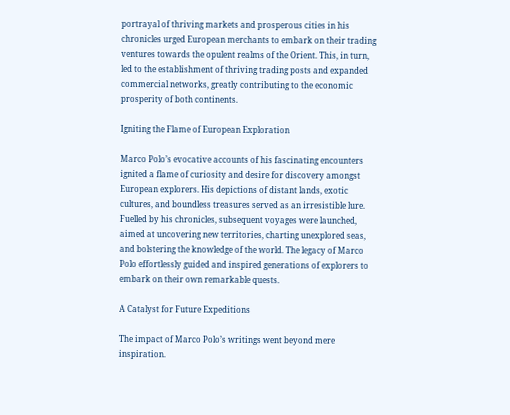portrayal of thriving markets and prosperous cities in his chronicles urged European merchants to embark on their trading ventures towards the opulent realms of the Orient. This, in turn, led to the establishment of thriving trading posts and expanded commercial networks, greatly contributing to the economic prosperity of both continents.

Igniting the Flame of European Exploration

Marco Polo’s evocative accounts of his fascinating encounters ignited a flame of curiosity and desire for discovery amongst European explorers. His depictions of distant lands, exotic cultures, and boundless treasures served as an irresistible lure. Fuelled by his chronicles, subsequent voyages were launched, aimed at uncovering new territories, charting unexplored seas, and bolstering the knowledge of the world. The legacy of Marco Polo effortlessly guided and inspired generations of explorers to embark on their own remarkable quests.

A Catalyst for Future Expeditions

The impact of Marco Polo’s writings went beyond mere inspiration.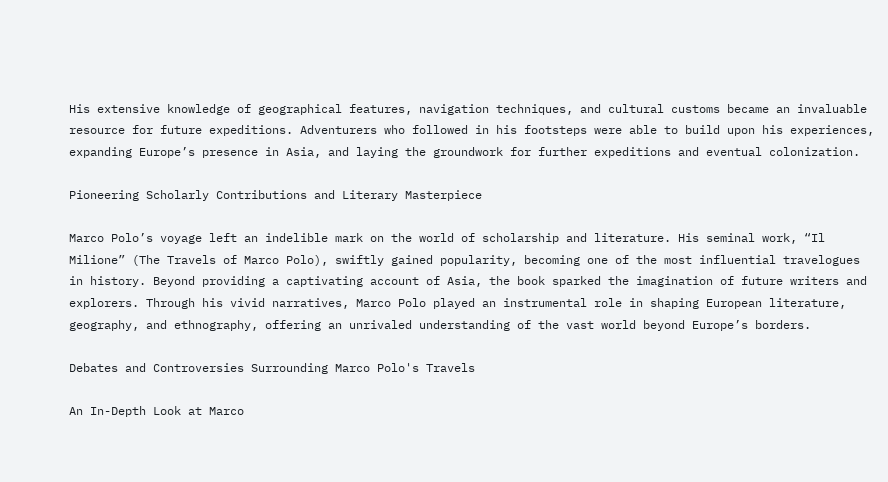His extensive knowledge of geographical features, navigation techniques, and cultural customs became an invaluable resource for future expeditions. Adventurers who followed in his footsteps were able to build upon his experiences, expanding Europe’s presence in Asia, and laying the groundwork for further expeditions and eventual colonization.

Pioneering Scholarly Contributions and Literary Masterpiece

Marco Polo’s voyage left an indelible mark on the world of scholarship and literature. His seminal work, “Il Milione” (The Travels of Marco Polo), swiftly gained popularity, becoming one of the most influential travelogues in history. Beyond providing a captivating account of Asia, the book sparked the imagination of future writers and explorers. Through his vivid narratives, Marco Polo played an instrumental role in shaping European literature, geography, and ethnography, offering an unrivaled understanding of the vast world beyond Europe’s borders.

Debates and Controversies Surrounding Marco Polo's Travels

An In-Depth Look at Marco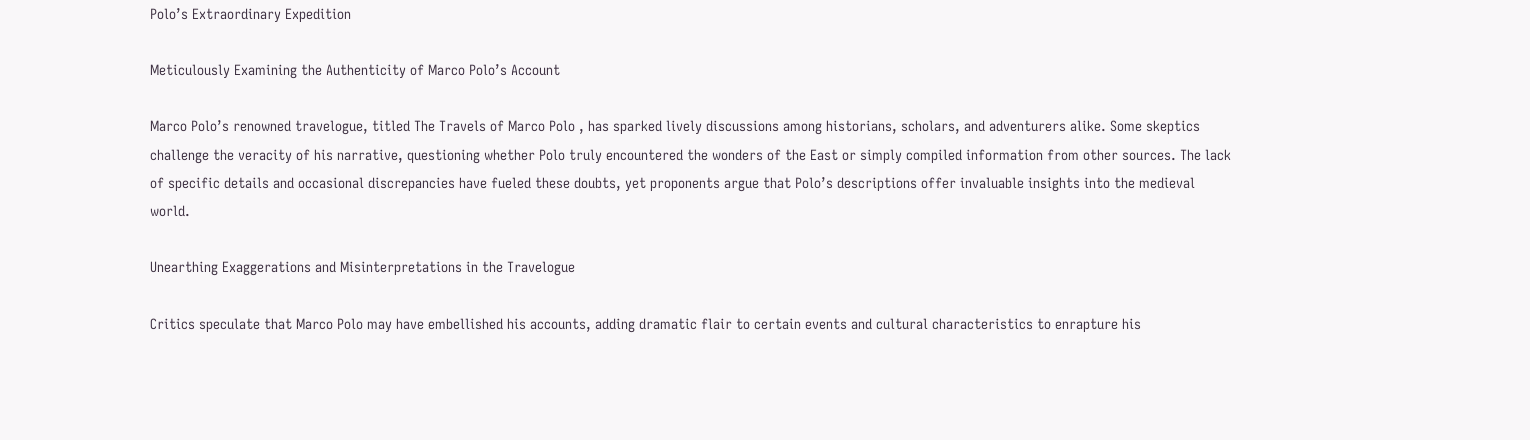Polo’s Extraordinary Expedition

Meticulously Examining the Authenticity of Marco Polo’s Account

Marco Polo’s renowned travelogue, titled The Travels of Marco Polo , has sparked lively discussions among historians, scholars, and adventurers alike. Some skeptics challenge the veracity of his narrative, questioning whether Polo truly encountered the wonders of the East or simply compiled information from other sources. The lack of specific details and occasional discrepancies have fueled these doubts, yet proponents argue that Polo’s descriptions offer invaluable insights into the medieval world.

Unearthing Exaggerations and Misinterpretations in the Travelogue

Critics speculate that Marco Polo may have embellished his accounts, adding dramatic flair to certain events and cultural characteristics to enrapture his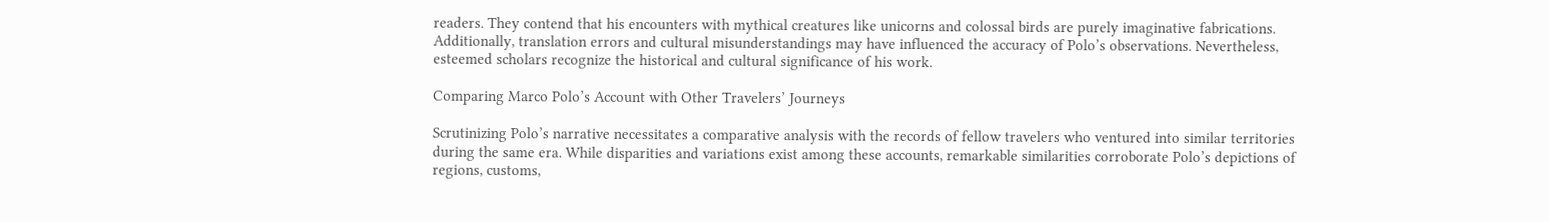readers. They contend that his encounters with mythical creatures like unicorns and colossal birds are purely imaginative fabrications. Additionally, translation errors and cultural misunderstandings may have influenced the accuracy of Polo’s observations. Nevertheless, esteemed scholars recognize the historical and cultural significance of his work.

Comparing Marco Polo’s Account with Other Travelers’ Journeys

Scrutinizing Polo’s narrative necessitates a comparative analysis with the records of fellow travelers who ventured into similar territories during the same era. While disparities and variations exist among these accounts, remarkable similarities corroborate Polo’s depictions of regions, customs,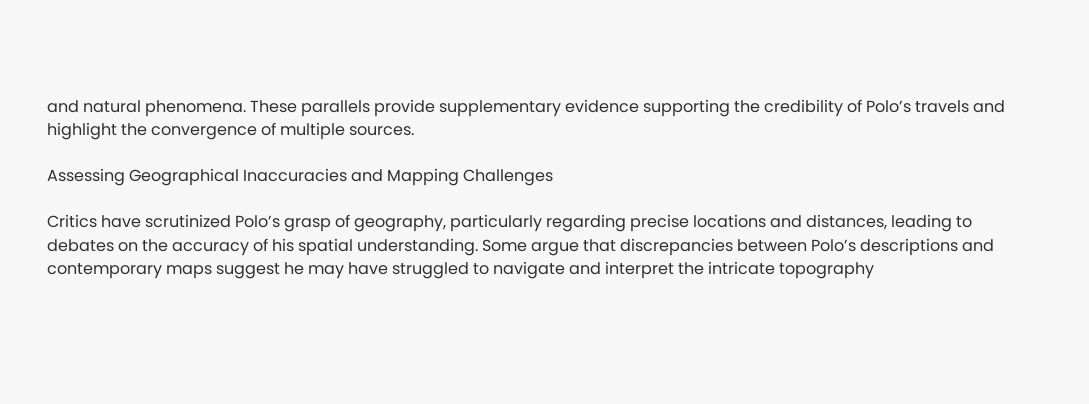and natural phenomena. These parallels provide supplementary evidence supporting the credibility of Polo’s travels and highlight the convergence of multiple sources.

Assessing Geographical Inaccuracies and Mapping Challenges

Critics have scrutinized Polo’s grasp of geography, particularly regarding precise locations and distances, leading to debates on the accuracy of his spatial understanding. Some argue that discrepancies between Polo’s descriptions and contemporary maps suggest he may have struggled to navigate and interpret the intricate topography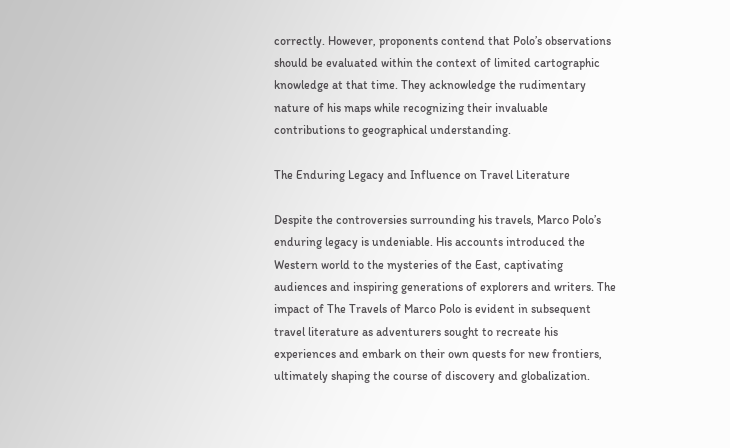correctly. However, proponents contend that Polo’s observations should be evaluated within the context of limited cartographic knowledge at that time. They acknowledge the rudimentary nature of his maps while recognizing their invaluable contributions to geographical understanding.

The Enduring Legacy and Influence on Travel Literature

Despite the controversies surrounding his travels, Marco Polo’s enduring legacy is undeniable. His accounts introduced the Western world to the mysteries of the East, captivating audiences and inspiring generations of explorers and writers. The impact of The Travels of Marco Polo is evident in subsequent travel literature as adventurers sought to recreate his experiences and embark on their own quests for new frontiers, ultimately shaping the course of discovery and globalization.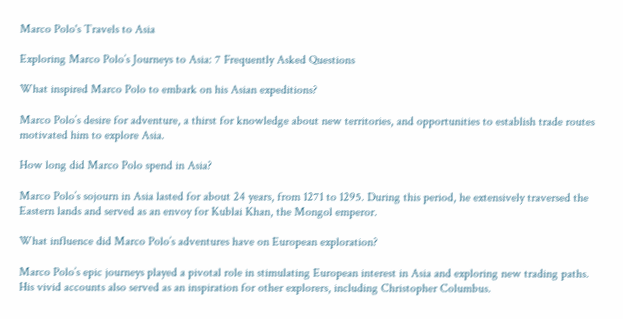Marco Polo's Travels to Asia

Exploring Marco Polo’s Journeys to Asia: 7 Frequently Asked Questions

What inspired Marco Polo to embark on his Asian expeditions?

Marco Polo’s desire for adventure, a thirst for knowledge about new territories, and opportunities to establish trade routes motivated him to explore Asia.

How long did Marco Polo spend in Asia?

Marco Polo’s sojourn in Asia lasted for about 24 years, from 1271 to 1295. During this period, he extensively traversed the Eastern lands and served as an envoy for Kublai Khan, the Mongol emperor.

What influence did Marco Polo’s adventures have on European exploration?

Marco Polo’s epic journeys played a pivotal role in stimulating European interest in Asia and exploring new trading paths. His vivid accounts also served as an inspiration for other explorers, including Christopher Columbus.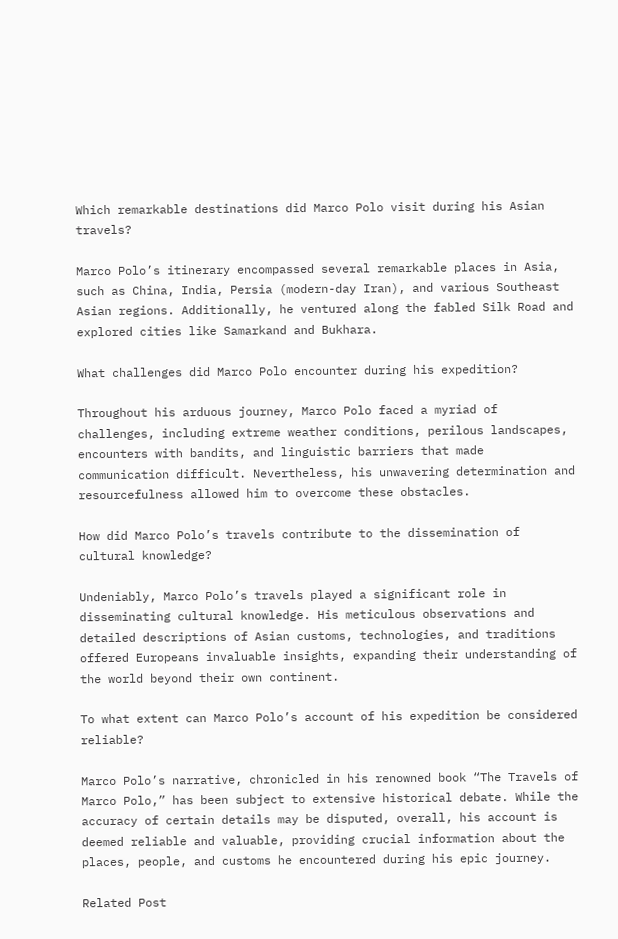Which remarkable destinations did Marco Polo visit during his Asian travels?

Marco Polo’s itinerary encompassed several remarkable places in Asia, such as China, India, Persia (modern-day Iran), and various Southeast Asian regions. Additionally, he ventured along the fabled Silk Road and explored cities like Samarkand and Bukhara.

What challenges did Marco Polo encounter during his expedition?

Throughout his arduous journey, Marco Polo faced a myriad of challenges, including extreme weather conditions, perilous landscapes, encounters with bandits, and linguistic barriers that made communication difficult. Nevertheless, his unwavering determination and resourcefulness allowed him to overcome these obstacles.

How did Marco Polo’s travels contribute to the dissemination of cultural knowledge?

Undeniably, Marco Polo’s travels played a significant role in disseminating cultural knowledge. His meticulous observations and detailed descriptions of Asian customs, technologies, and traditions offered Europeans invaluable insights, expanding their understanding of the world beyond their own continent.

To what extent can Marco Polo’s account of his expedition be considered reliable?

Marco Polo’s narrative, chronicled in his renowned book “The Travels of Marco Polo,” has been subject to extensive historical debate. While the accuracy of certain details may be disputed, overall, his account is deemed reliable and valuable, providing crucial information about the places, people, and customs he encountered during his epic journey.

Related Post